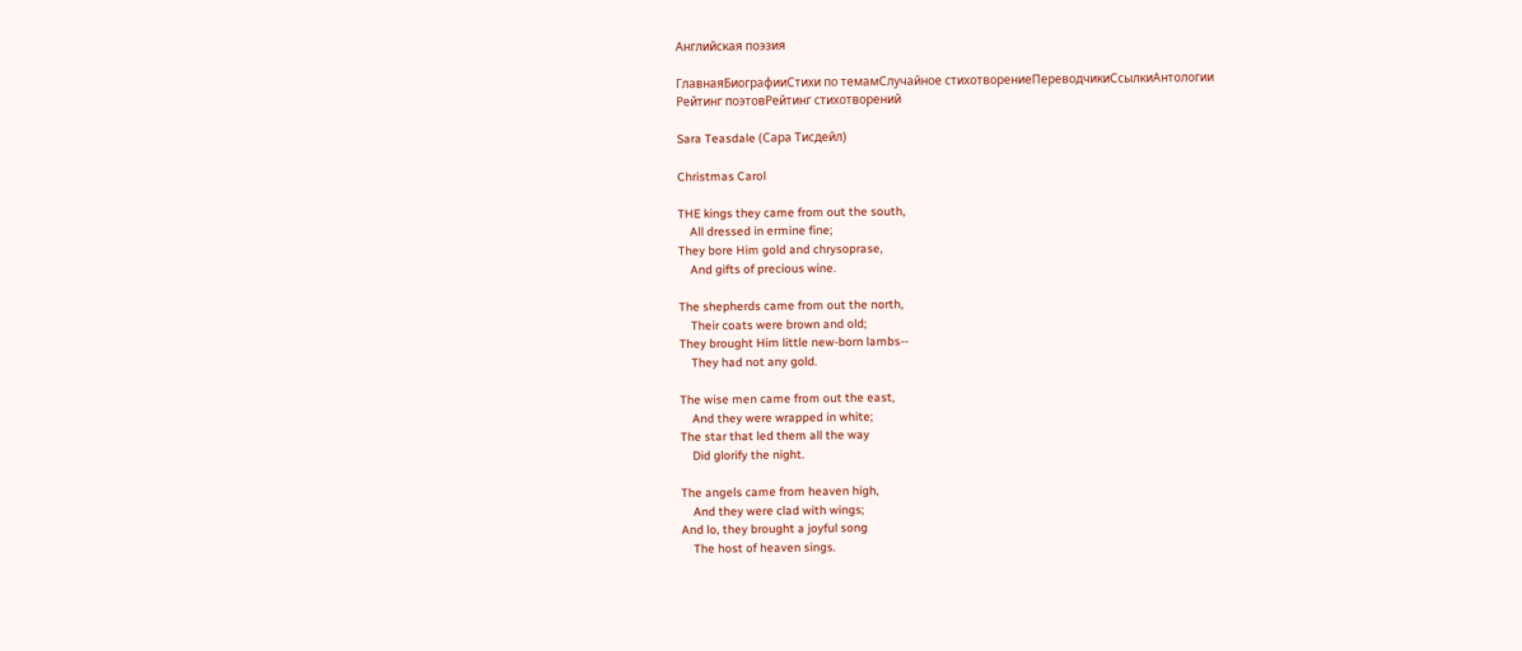Английская поэзия

ГлавнаяБиографииСтихи по темамСлучайное стихотворениеПереводчикиСсылкиАнтологии
Рейтинг поэтовРейтинг стихотворений

Sara Teasdale (Сара Тисдейл)

Christmas Carol

THE kings they came from out the south,
    All dressed in ermine fine;
They bore Him gold and chrysoprase,
    And gifts of precious wine.

The shepherds came from out the north,
    Their coats were brown and old;
They brought Him little new-born lambs--
    They had not any gold.

The wise men came from out the east,
    And they were wrapped in white;
The star that led them all the way
    Did glorify the night.

The angels came from heaven high,
    And they were clad with wings;
And lo, they brought a joyful song
    The host of heaven sings.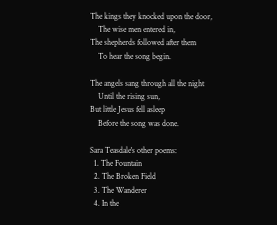The kings they knocked upon the door,
    The wise men entered in,
The shepherds followed after them
    To hear the song begin.

The angels sang through all the night
    Until the rising sun,
But little Jesus fell asleep
    Before the song was done.

Sara Teasdale's other poems:
  1. The Fountain
  2. The Broken Field
  3. The Wanderer
  4. In the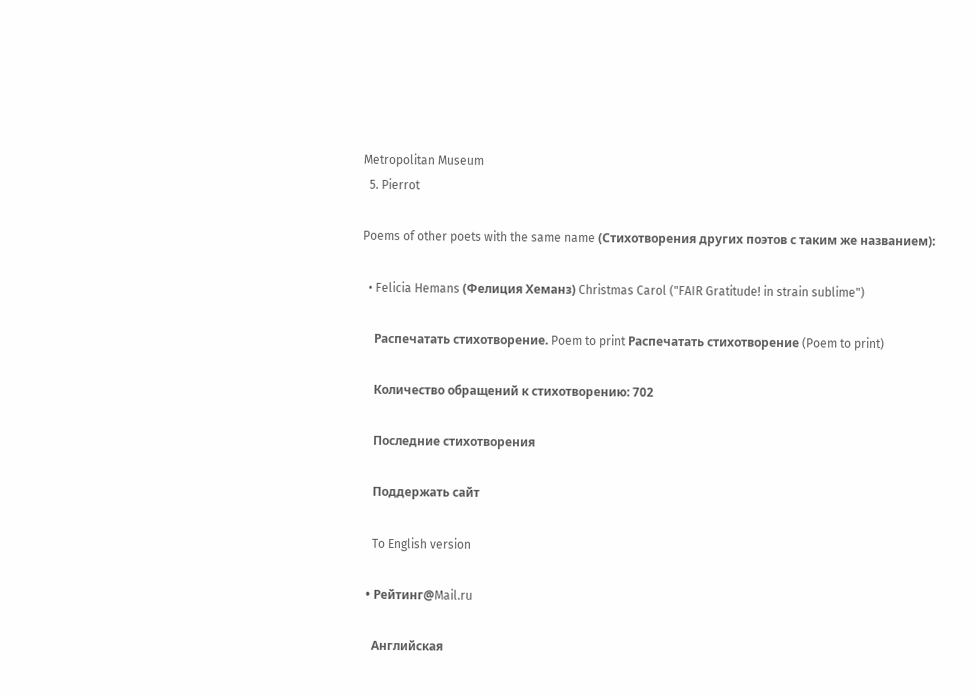Metropolitan Museum
  5. Pierrot

Poems of other poets with the same name (Стихотворения других поэтов с таким же названием):

  • Felicia Hemans (Фелиция Хеманз) Christmas Carol ("FAIR Gratitude! in strain sublime")

    Распечатать стихотворение. Poem to print Распечатать стихотворение (Poem to print)

    Количество обращений к стихотворению: 702

    Последние стихотворения

    Поддержать сайт

    To English version

  • Рейтинг@Mail.ru

    Английская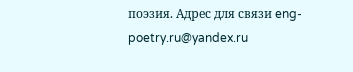поэзия. Адрес для связи eng-poetry.ru@yandex.ru